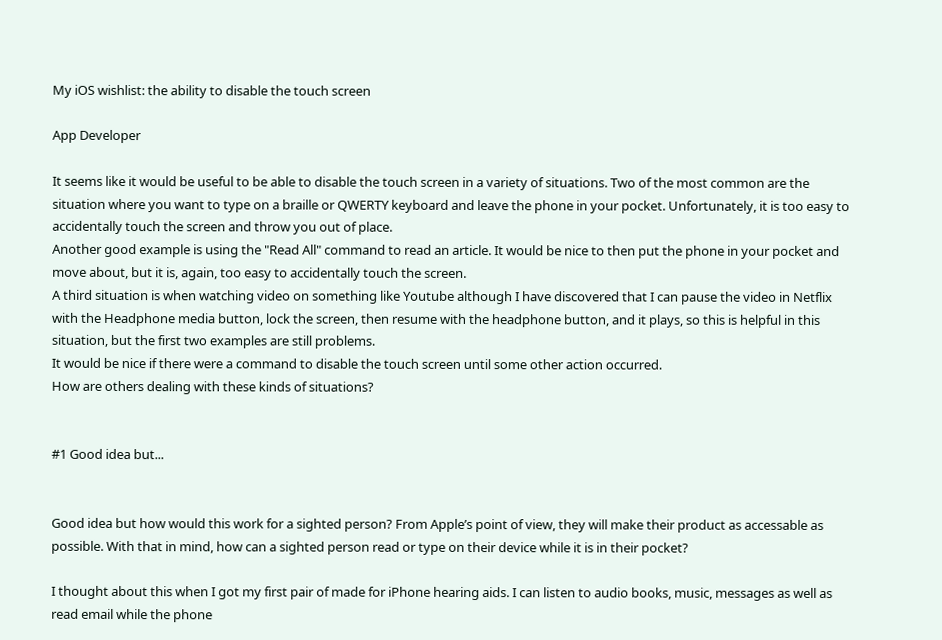My iOS wishlist: the ability to disable the touch screen

App Developer

It seems like it would be useful to be able to disable the touch screen in a variety of situations. Two of the most common are the situation where you want to type on a braille or QWERTY keyboard and leave the phone in your pocket. Unfortunately, it is too easy to accidentally touch the screen and throw you out of place.
Another good example is using the "Read All" command to read an article. It would be nice to then put the phone in your pocket and move about, but it is, again, too easy to accidentally touch the screen.
A third situation is when watching video on something like Youtube although I have discovered that I can pause the video in Netflix with the Headphone media button, lock the screen, then resume with the headphone button, and it plays, so this is helpful in this situation, but the first two examples are still problems.
It would be nice if there were a command to disable the touch screen until some other action occurred.
How are others dealing with these kinds of situations?


#1 Good idea but...


Good idea but how would this work for a sighted person? From Apple’s point of view, they will make their product as accessable as possible. With that in mind, how can a sighted person read or type on their device while it is in their pocket?

I thought about this when I got my first pair of made for iPhone hearing aids. I can listen to audio books, music, messages as well as read email while the phone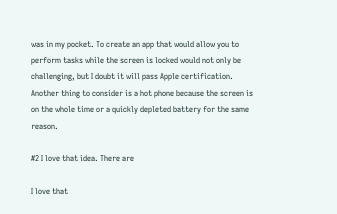was in my pocket. To create an app that would allow you to perform tasks while the screen is locked would not only be challenging, but I doubt it will pass Apple certification. Another thing to consider is a hot phone because the screen is on the whole time or a quickly depleted battery for the same reason.

#2 I love that idea. There are

I love that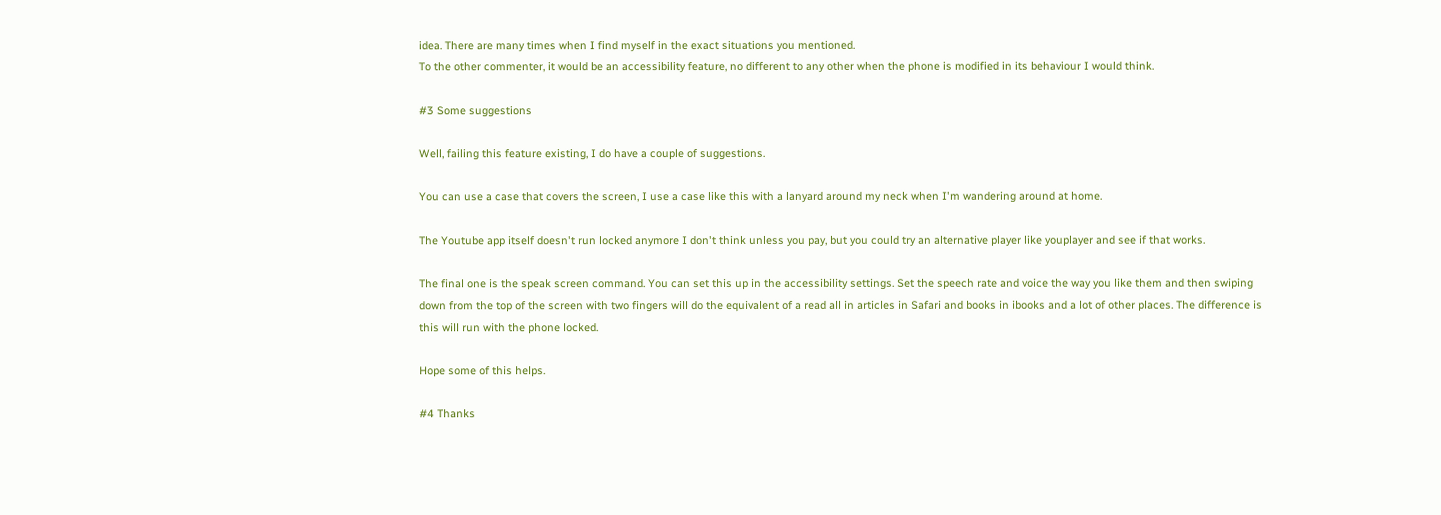idea. There are many times when I find myself in the exact situations you mentioned.
To the other commenter, it would be an accessibility feature, no different to any other when the phone is modified in its behaviour I would think.

#3 Some suggestions

Well, failing this feature existing, I do have a couple of suggestions.

You can use a case that covers the screen, I use a case like this with a lanyard around my neck when I'm wandering around at home.

The Youtube app itself doesn't run locked anymore I don't think unless you pay, but you could try an alternative player like youplayer and see if that works.

The final one is the speak screen command. You can set this up in the accessibility settings. Set the speech rate and voice the way you like them and then swiping down from the top of the screen with two fingers will do the equivalent of a read all in articles in Safari and books in ibooks and a lot of other places. The difference is this will run with the phone locked.

Hope some of this helps.

#4 Thanks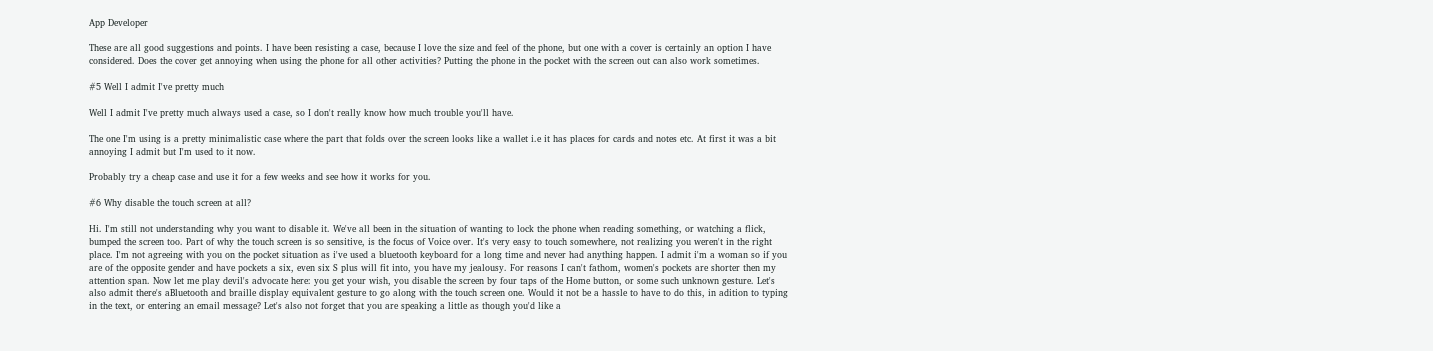App Developer

These are all good suggestions and points. I have been resisting a case, because I love the size and feel of the phone, but one with a cover is certainly an option I have considered. Does the cover get annoying when using the phone for all other activities? Putting the phone in the pocket with the screen out can also work sometimes.

#5 Well I admit I've pretty much

Well I admit I've pretty much always used a case, so I don't really know how much trouble you'll have.

The one I'm using is a pretty minimalistic case where the part that folds over the screen looks like a wallet i.e it has places for cards and notes etc. At first it was a bit annoying I admit but I'm used to it now.

Probably try a cheap case and use it for a few weeks and see how it works for you.

#6 Why disable the touch screen at all?

Hi. I'm still not understanding why you want to disable it. We've all been in the situation of wanting to lock the phone when reading something, or watching a flick, bumped the screen too. Part of why the touch screen is so sensitive, is the focus of Voice over. It's very easy to touch somewhere, not realizing you weren't in the right place. I'm not agreeing with you on the pocket situation as i've used a bluetooth keyboard for a long time and never had anything happen. I admit i'm a woman so if you are of the opposite gender and have pockets a six, even six S plus will fit into, you have my jealousy. For reasons I can't fathom, women's pockets are shorter then my attention span. Now let me play devil's advocate here: you get your wish, you disable the screen by four taps of the Home button, or some such unknown gesture. Let's also admit there's aBluetooth and braille display equivalent gesture to go along with the touch screen one. Would it not be a hassle to have to do this, in adition to typing in the text, or entering an email message? Let's also not forget that you are speaking a little as though you'd like a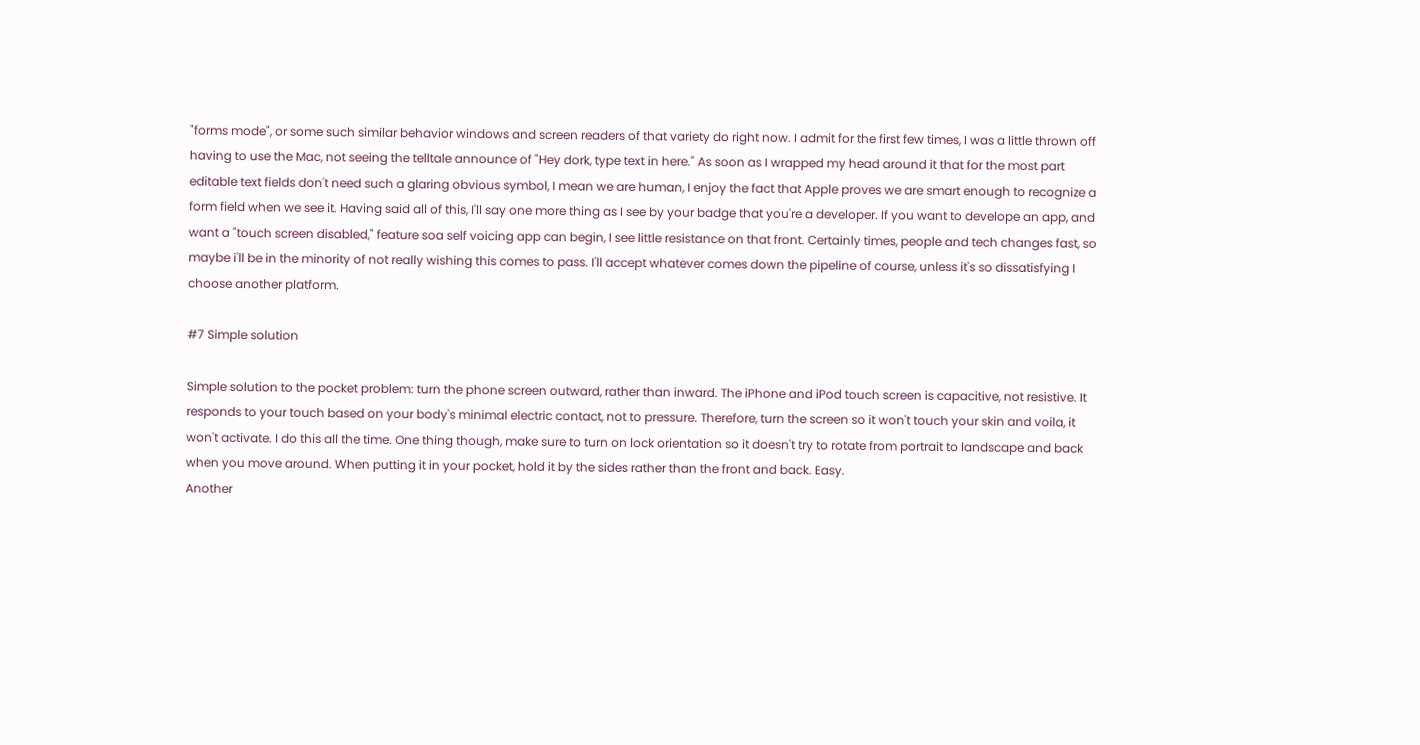"forms mode", or some such similar behavior windows and screen readers of that variety do right now. I admit for the first few times, I was a little thrown off having to use the Mac, not seeing the telltale announce of "Hey dork, type text in here." As soon as I wrapped my head around it that for the most part editable text fields don't need such a glaring obvious symbol, I mean we are human, I enjoy the fact that Apple proves we are smart enough to recognize a form field when we see it. Having said all of this, I'll say one more thing as I see by your badge that you're a developer. If you want to develope an app, and want a "touch screen disabled," feature soa self voicing app can begin, I see little resistance on that front. Certainly times, people and tech changes fast, so maybe i'll be in the minority of not really wishing this comes to pass. I'll accept whatever comes down the pipeline of course, unless it's so dissatisfying I choose another platform.

#7 Simple solution

Simple solution to the pocket problem: turn the phone screen outward, rather than inward. The iPhone and iPod touch screen is capacitive, not resistive. It responds to your touch based on your body's minimal electric contact, not to pressure. Therefore, turn the screen so it won't touch your skin and voila, it won't activate. I do this all the time. One thing though, make sure to turn on lock orientation so it doesn't try to rotate from portrait to landscape and back when you move around. When putting it in your pocket, hold it by the sides rather than the front and back. Easy.
Another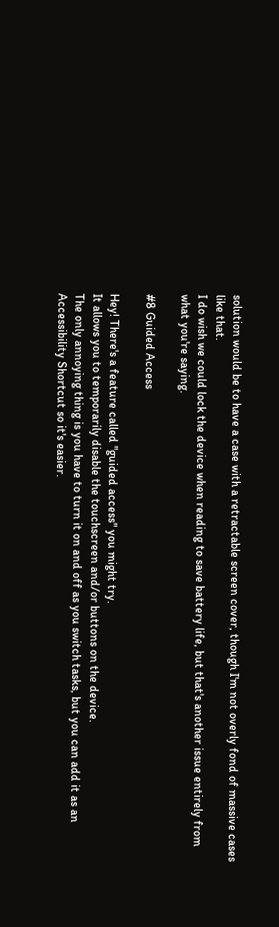solution would be to have a case with a retractable screen cover, though I'm not overly fond of massive cases like that.
I do wish we could lock the device when reading to save battery life, but that's another issue entirely from what you're saying.

#8 Guided Access

Hey! There's a feature called "guided access" you might try.
It allows you to temporarily disable the touchscreen and/or buttons on the device.
The only annoying thing is you have to turn it on and off as you switch tasks, but you can add it as an Accessibility Shortcut so it's easier.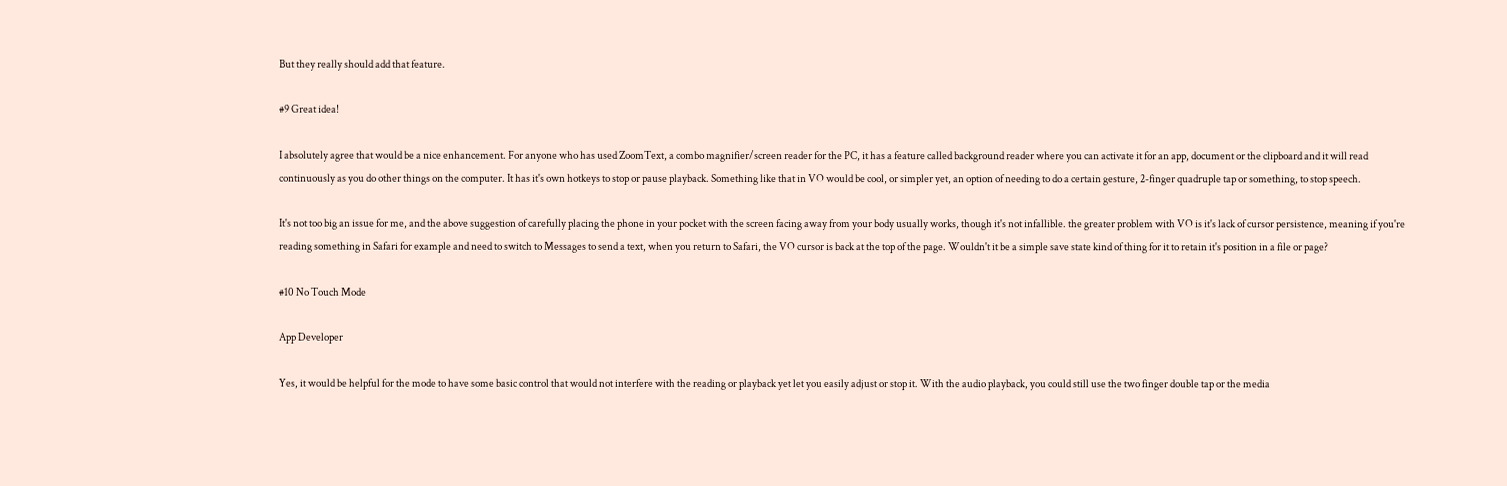But they really should add that feature.

#9 Great idea!

I absolutely agree that would be a nice enhancement. For anyone who has used ZoomText, a combo magnifier/screen reader for the PC, it has a feature called background reader where you can activate it for an app, document or the clipboard and it will read continuously as you do other things on the computer. It has it's own hotkeys to stop or pause playback. Something like that in VO would be cool, or simpler yet, an option of needing to do a certain gesture, 2-finger quadruple tap or something, to stop speech.

It's not too big an issue for me, and the above suggestion of carefully placing the phone in your pocket with the screen facing away from your body usually works, though it's not infallible. the greater problem with VO is it's lack of cursor persistence, meaning if you're reading something in Safari for example and need to switch to Messages to send a text, when you return to Safari, the VO cursor is back at the top of the page. Wouldn't it be a simple save state kind of thing for it to retain it's position in a file or page?

#10 No Touch Mode

App Developer

Yes, it would be helpful for the mode to have some basic control that would not interfere with the reading or playback yet let you easily adjust or stop it. With the audio playback, you could still use the two finger double tap or the media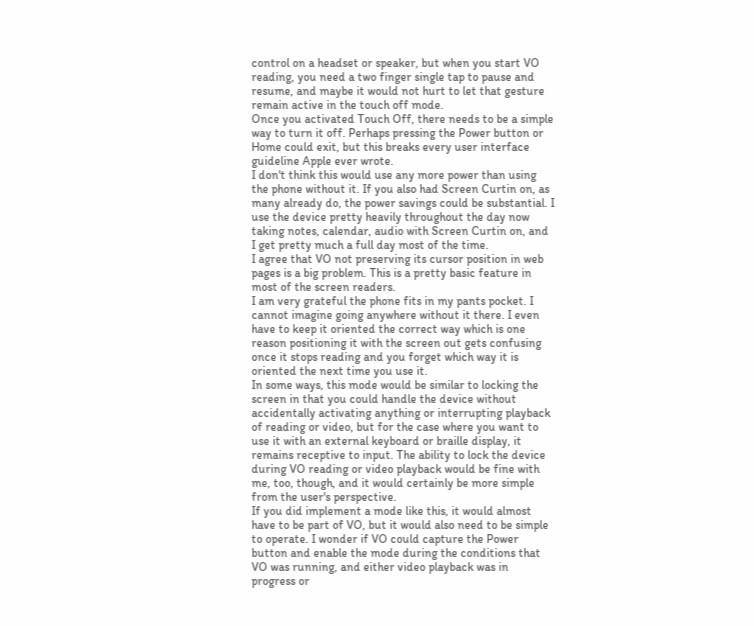control on a headset or speaker, but when you start VO reading, you need a two finger single tap to pause and resume, and maybe it would not hurt to let that gesture remain active in the touch off mode.
Once you activated Touch Off, there needs to be a simple way to turn it off. Perhaps pressing the Power button or Home could exit, but this breaks every user interface guideline Apple ever wrote.
I don't think this would use any more power than using the phone without it. If you also had Screen Curtin on, as many already do, the power savings could be substantial. I use the device pretty heavily throughout the day now taking notes, calendar, audio with Screen Curtin on, and I get pretty much a full day most of the time.
I agree that VO not preserving its cursor position in web pages is a big problem. This is a pretty basic feature in most of the screen readers.
I am very grateful the phone fits in my pants pocket. I cannot imagine going anywhere without it there. I even have to keep it oriented the correct way which is one reason positioning it with the screen out gets confusing once it stops reading and you forget which way it is oriented the next time you use it.
In some ways, this mode would be similar to locking the screen in that you could handle the device without accidentally activating anything or interrupting playback of reading or video, but for the case where you want to use it with an external keyboard or braille display, it remains receptive to input. The ability to lock the device during VO reading or video playback would be fine with me, too, though, and it would certainly be more simple from the user's perspective.
If you did implement a mode like this, it would almost have to be part of VO, but it would also need to be simple to operate. I wonder if VO could capture the Power button and enable the mode during the conditions that VO was running, and either video playback was in progress or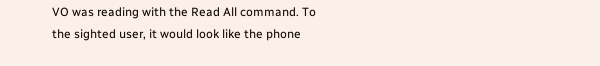VO was reading with the Read All command. To the sighted user, it would look like the phone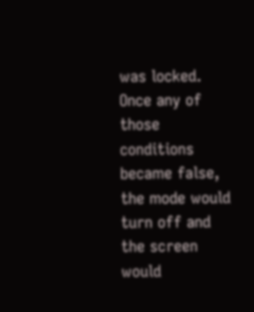was locked. Once any of those conditions became false, the mode would turn off and the screen would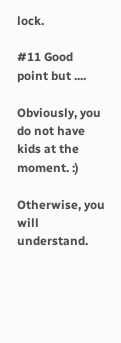lock.

#11 Good point but ....

Obviously, you do not have kids at the moment. :)

Otherwise, you will understand.